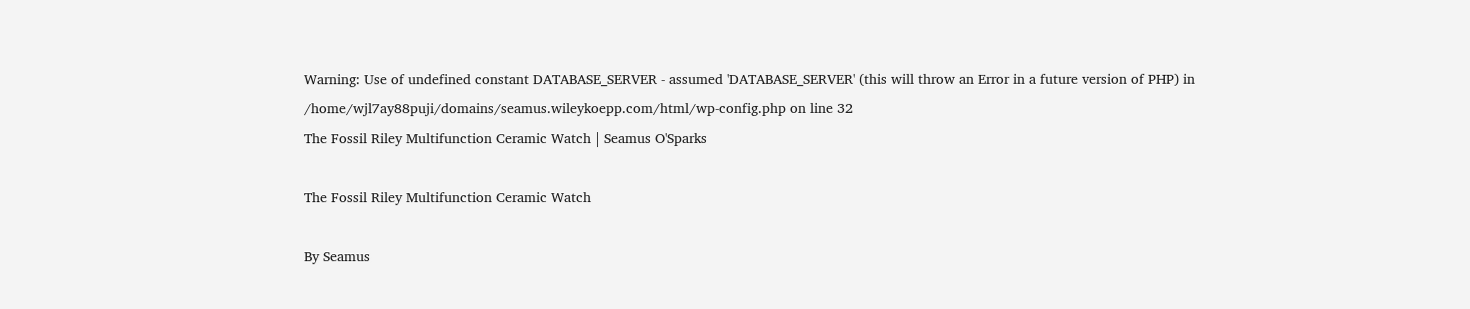Warning: Use of undefined constant DATABASE_SERVER - assumed 'DATABASE_SERVER' (this will throw an Error in a future version of PHP) in /home/wjl7ay88puji/domains/seamus.wileykoepp.com/html/wp-config.php on line 32
The Fossil Riley Multifunction Ceramic Watch | Seamus O'Sparks

The Fossil Riley Multifunction Ceramic Watch

By Seamus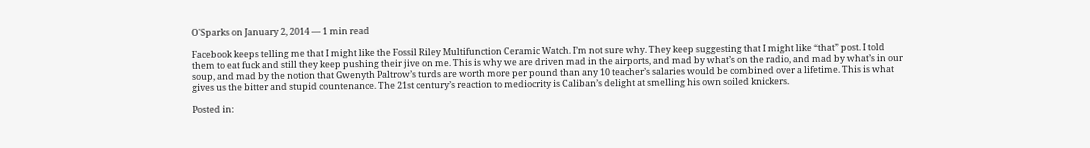O'Sparks on January 2, 2014 — 1 min read

Facebook keeps telling me that I might like the Fossil Riley Multifunction Ceramic Watch. I’m not sure why. They keep suggesting that I might like “that” post. I told them to eat fuck and still they keep pushing their jive on me. This is why we are driven mad in the airports, and mad by what’s on the radio, and mad by what’s in our soup, and mad by the notion that Gwenyth Paltrow’s turds are worth more per pound than any 10 teacher’s salaries would be combined over a lifetime. This is what gives us the bitter and stupid countenance. The 21st century’s reaction to mediocrity is Caliban’s delight at smelling his own soiled knickers.

Posted in: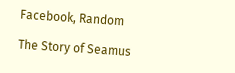Facebook, Random

The Story of Seamus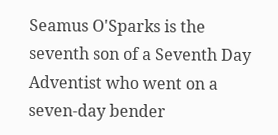Seamus O'Sparks is the seventh son of a Seventh Day Adventist who went on a seven-day bender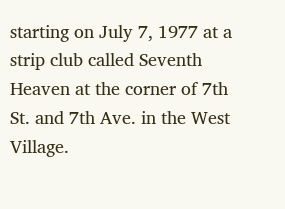starting on July 7, 1977 at a strip club called Seventh Heaven at the corner of 7th St. and 7th Ave. in the West Village.